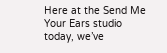Here at the Send Me Your Ears studio today, we’ve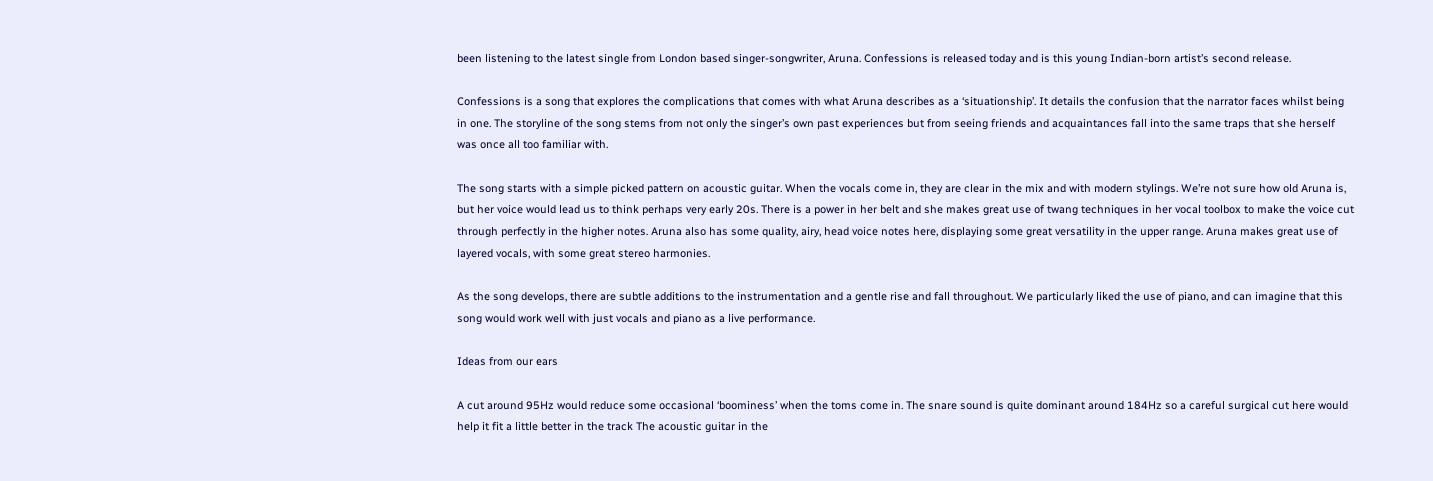been listening to the latest single from London based singer-songwriter, Aruna. Confessions is released today and is this young Indian-born artist’s second release.

Confessions is a song that explores the complications that comes with what Aruna describes as a ‘situationship’. It details the confusion that the narrator faces whilst being in one. The storyline of the song stems from not only the singer’s own past experiences but from seeing friends and acquaintances fall into the same traps that she herself was once all too familiar with.

The song starts with a simple picked pattern on acoustic guitar. When the vocals come in, they are clear in the mix and with modern stylings. We’re not sure how old Aruna is, but her voice would lead us to think perhaps very early 20s. There is a power in her belt and she makes great use of twang techniques in her vocal toolbox to make the voice cut through perfectly in the higher notes. Aruna also has some quality, airy, head voice notes here, displaying some great versatility in the upper range. Aruna makes great use of layered vocals, with some great stereo harmonies.

As the song develops, there are subtle additions to the instrumentation and a gentle rise and fall throughout. We particularly liked the use of piano, and can imagine that this song would work well with just vocals and piano as a live performance.

Ideas from our ears

A cut around 95Hz would reduce some occasional ‘boominess’ when the toms come in. The snare sound is quite dominant around 184Hz so a careful surgical cut here would help it fit a little better in the track The acoustic guitar in the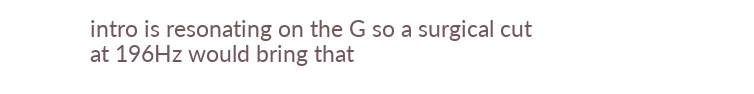intro is resonating on the G so a surgical cut at 196Hz would bring that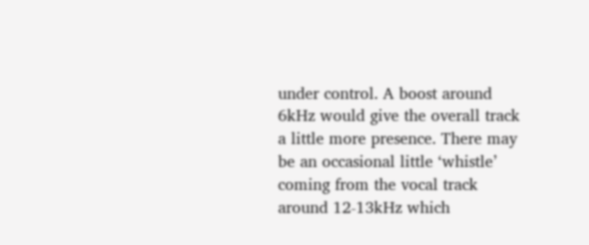under control. A boost around 6kHz would give the overall track a little more presence. There may be an occasional little ‘whistle’ coming from the vocal track around 12-13kHz which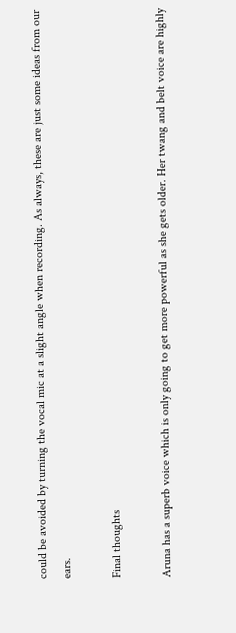could be avoided by turning the vocal mic at a slight angle when recording. As always, these are just some ideas from our ears.

Final thoughts

Aruna has a superb voice which is only going to get more powerful as she gets older. Her twang and belt voice are highly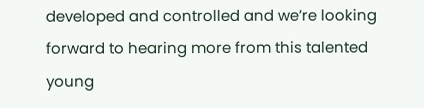developed and controlled and we’re looking forward to hearing more from this talented young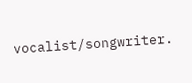vocalist/songwriter.